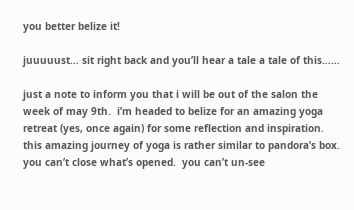you better belize it!

juuuuust… sit right back and you’ll hear a tale a tale of this……

just a note to inform you that i will be out of the salon the week of may 9th.  i’m headed to belize for an amazing yoga retreat (yes, once again) for some reflection and inspiration.  this amazing journey of yoga is rather similar to pandora’s box.  you can’t close what’s opened.  you can’t un-see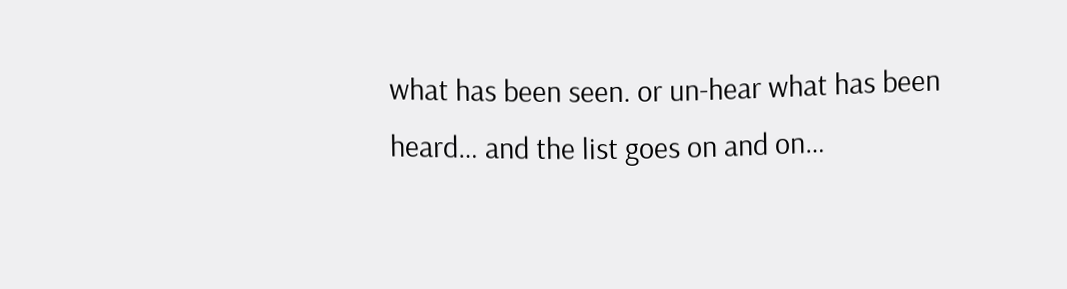what has been seen. or un-hear what has been heard… and the list goes on and on…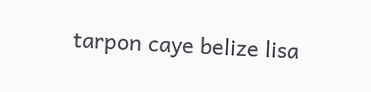tarpon caye belize lisa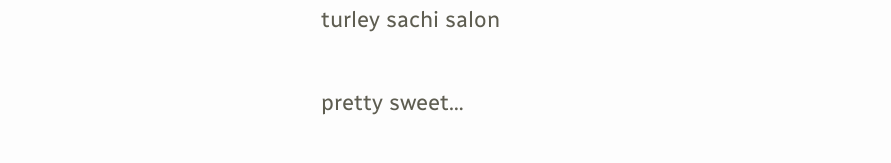turley sachi salon

pretty sweet…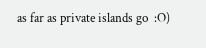as far as private islands go  :O)